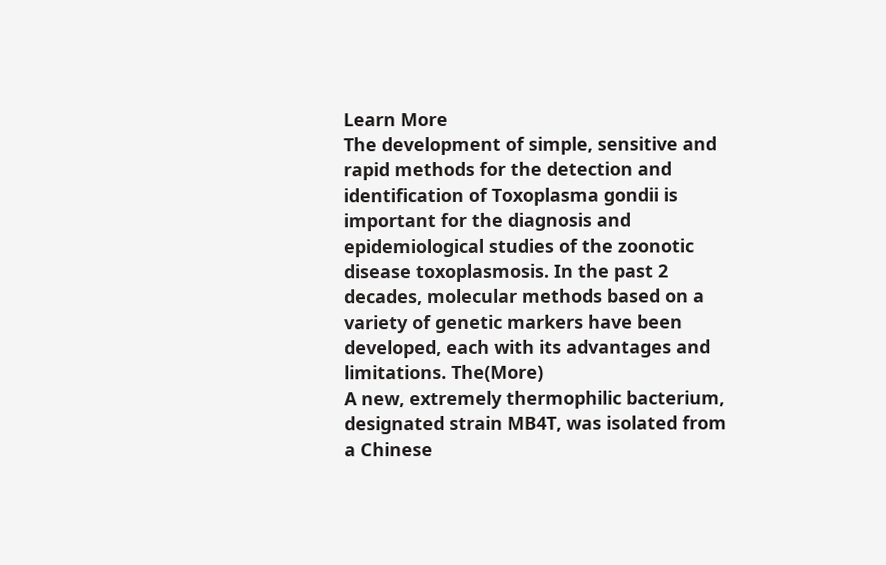Learn More
The development of simple, sensitive and rapid methods for the detection and identification of Toxoplasma gondii is important for the diagnosis and epidemiological studies of the zoonotic disease toxoplasmosis. In the past 2 decades, molecular methods based on a variety of genetic markers have been developed, each with its advantages and limitations. The(More)
A new, extremely thermophilic bacterium, designated strain MB4T, was isolated from a Chinese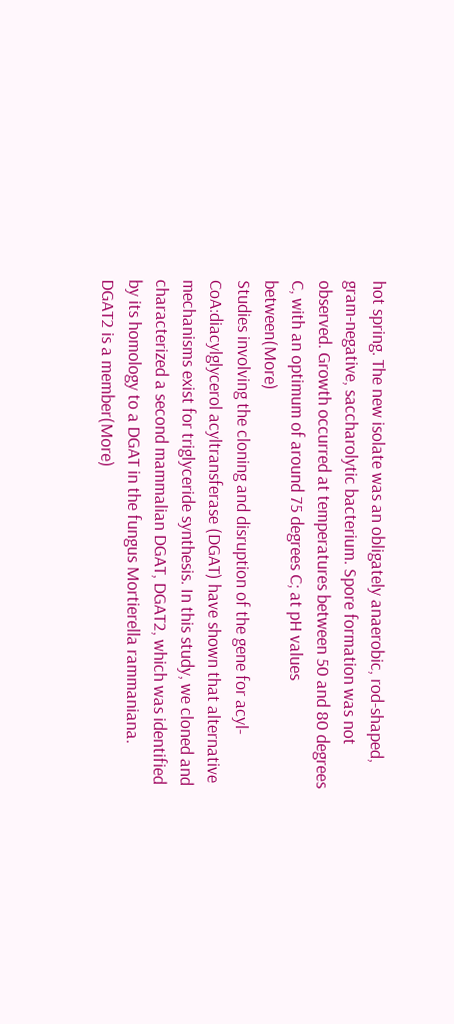hot spring. The new isolate was an obligately anaerobic, rod-shaped, gram-negative, saccharolytic bacterium. Spore formation was not observed. Growth occurred at temperatures between 50 and 80 degrees C, with an optimum of around 75 degrees C; at pH values between(More)
Studies involving the cloning and disruption of the gene for acyl-CoA:diacylglycerol acyltransferase (DGAT) have shown that alternative mechanisms exist for triglyceride synthesis. In this study, we cloned and characterized a second mammalian DGAT, DGAT2, which was identified by its homology to a DGAT in the fungus Mortierella rammaniana. DGAT2 is a member(More)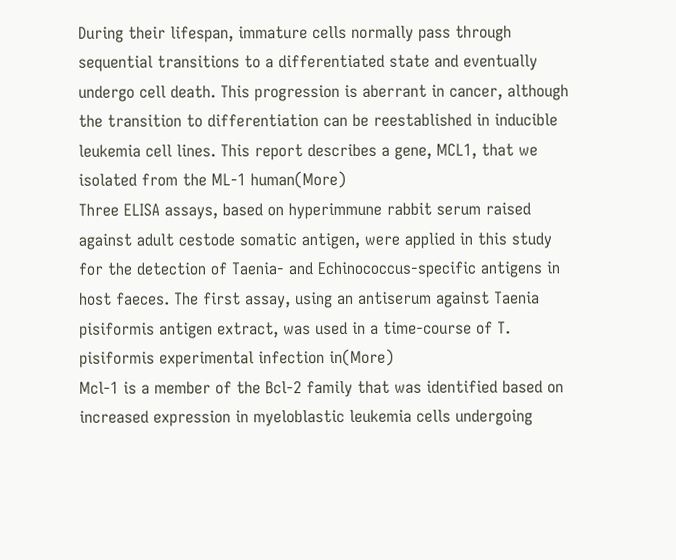During their lifespan, immature cells normally pass through sequential transitions to a differentiated state and eventually undergo cell death. This progression is aberrant in cancer, although the transition to differentiation can be reestablished in inducible leukemia cell lines. This report describes a gene, MCL1, that we isolated from the ML-1 human(More)
Three ELISA assays, based on hyperimmune rabbit serum raised against adult cestode somatic antigen, were applied in this study for the detection of Taenia- and Echinococcus-specific antigens in host faeces. The first assay, using an antiserum against Taenia pisiformis antigen extract, was used in a time-course of T. pisiformis experimental infection in(More)
Mcl-1 is a member of the Bcl-2 family that was identified based on increased expression in myeloblastic leukemia cells undergoing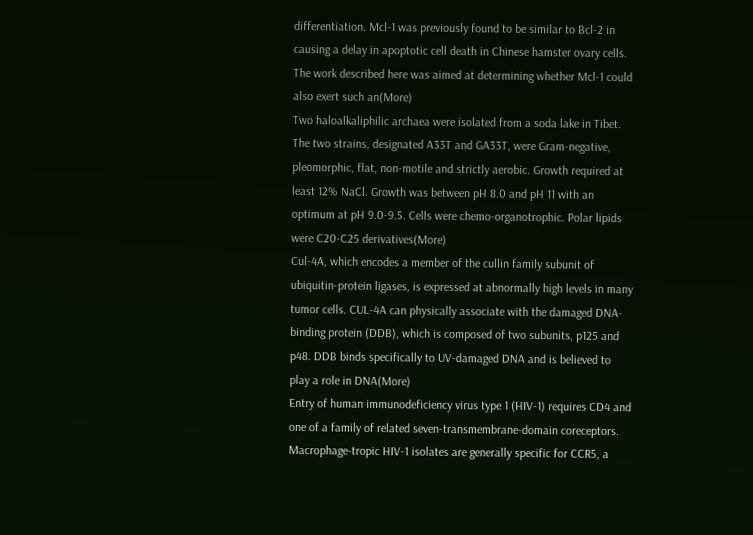differentiation. Mcl-1 was previously found to be similar to Bcl-2 in causing a delay in apoptotic cell death in Chinese hamster ovary cells. The work described here was aimed at determining whether Mcl-1 could also exert such an(More)
Two haloalkaliphilic archaea were isolated from a soda lake in Tibet. The two strains, designated A33T and GA33T, were Gram-negative, pleomorphic, flat, non-motile and strictly aerobic. Growth required at least 12% NaCl. Growth was between pH 8.0 and pH 11 with an optimum at pH 9.0-9.5. Cells were chemo-organotrophic. Polar lipids were C20-C25 derivatives(More)
Cul-4A, which encodes a member of the cullin family subunit of ubiquitin-protein ligases, is expressed at abnormally high levels in many tumor cells. CUL-4A can physically associate with the damaged DNA-binding protein (DDB), which is composed of two subunits, p125 and p48. DDB binds specifically to UV-damaged DNA and is believed to play a role in DNA(More)
Entry of human immunodeficiency virus type 1 (HIV-1) requires CD4 and one of a family of related seven-transmembrane-domain coreceptors. Macrophage-tropic HIV-1 isolates are generally specific for CCR5, a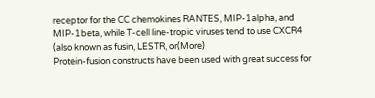receptor for the CC chemokines RANTES, MIP-1alpha, and MIP-1beta, while T-cell line-tropic viruses tend to use CXCR4 (also known as fusin, LESTR, or(More)
Protein-fusion constructs have been used with great success for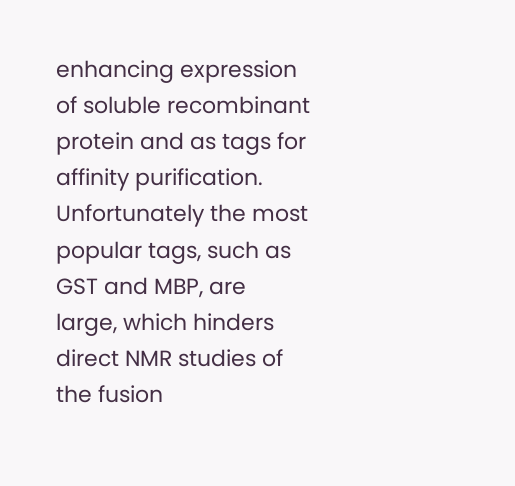enhancing expression of soluble recombinant protein and as tags for affinity purification. Unfortunately the most popular tags, such as GST and MBP, are large, which hinders direct NMR studies of the fusion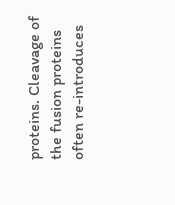proteins. Cleavage of the fusion proteins often re-introduces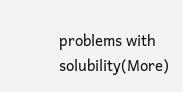problems with solubility(More)